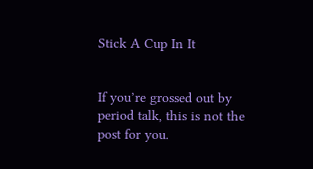Stick A Cup In It


If you’re grossed out by period talk, this is not the post for you.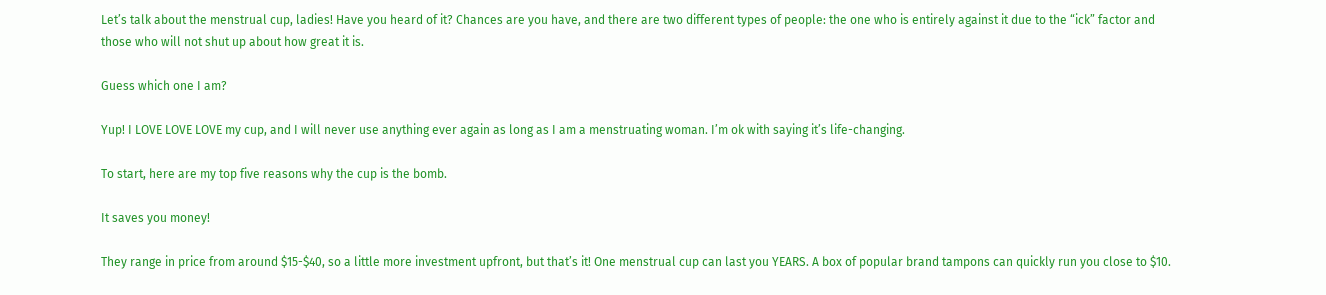Let’s talk about the menstrual cup, ladies! Have you heard of it? Chances are you have, and there are two different types of people: the one who is entirely against it due to the “ick” factor and those who will not shut up about how great it is.

Guess which one I am?

Yup! I LOVE LOVE LOVE my cup, and I will never use anything ever again as long as I am a menstruating woman. I’m ok with saying it’s life-changing.

To start, here are my top five reasons why the cup is the bomb.

It saves you money!

They range in price from around $15-$40, so a little more investment upfront, but that’s it! One menstrual cup can last you YEARS. A box of popular brand tampons can quickly run you close to $10.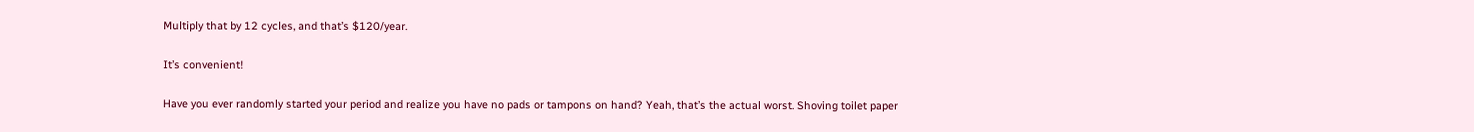Multiply that by 12 cycles, and that’s $120/year.

It’s convenient!

Have you ever randomly started your period and realize you have no pads or tampons on hand? Yeah, that’s the actual worst. Shoving toilet paper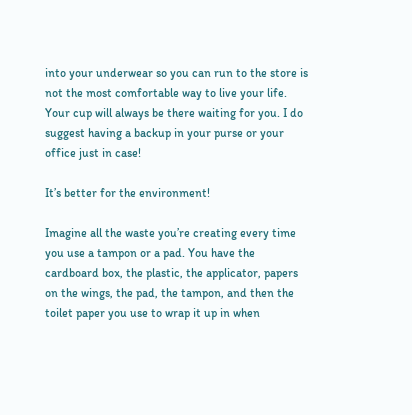into your underwear so you can run to the store is not the most comfortable way to live your life. Your cup will always be there waiting for you. I do suggest having a backup in your purse or your office just in case!

It’s better for the environment!

Imagine all the waste you’re creating every time you use a tampon or a pad. You have the cardboard box, the plastic, the applicator, papers on the wings, the pad, the tampon, and then the toilet paper you use to wrap it up in when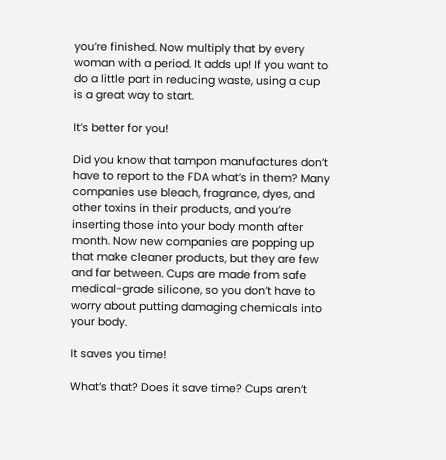you’re finished. Now multiply that by every woman with a period. It adds up! If you want to do a little part in reducing waste, using a cup is a great way to start.

It’s better for you!

Did you know that tampon manufactures don’t have to report to the FDA what’s in them? Many companies use bleach, fragrance, dyes, and other toxins in their products, and you’re inserting those into your body month after month. Now new companies are popping up that make cleaner products, but they are few and far between. Cups are made from safe medical-grade silicone, so you don’t have to worry about putting damaging chemicals into your body.

It saves you time!

What’s that? Does it save time? Cups aren’t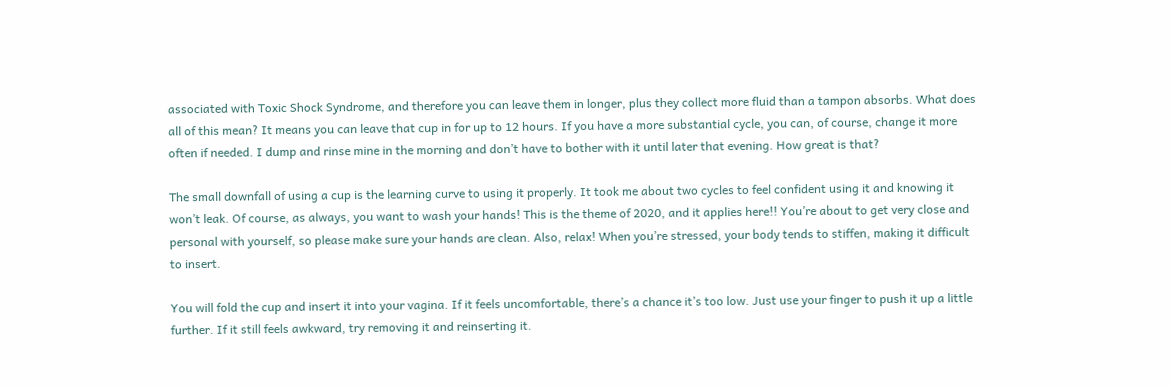associated with Toxic Shock Syndrome, and therefore you can leave them in longer, plus they collect more fluid than a tampon absorbs. What does all of this mean? It means you can leave that cup in for up to 12 hours. If you have a more substantial cycle, you can, of course, change it more often if needed. I dump and rinse mine in the morning and don’t have to bother with it until later that evening. How great is that?

The small downfall of using a cup is the learning curve to using it properly. It took me about two cycles to feel confident using it and knowing it won’t leak. Of course, as always, you want to wash your hands! This is the theme of 2020, and it applies here!! You’re about to get very close and personal with yourself, so please make sure your hands are clean. Also, relax! When you’re stressed, your body tends to stiffen, making it difficult to insert.

You will fold the cup and insert it into your vagina. If it feels uncomfortable, there’s a chance it’s too low. Just use your finger to push it up a little further. If it still feels awkward, try removing it and reinserting it.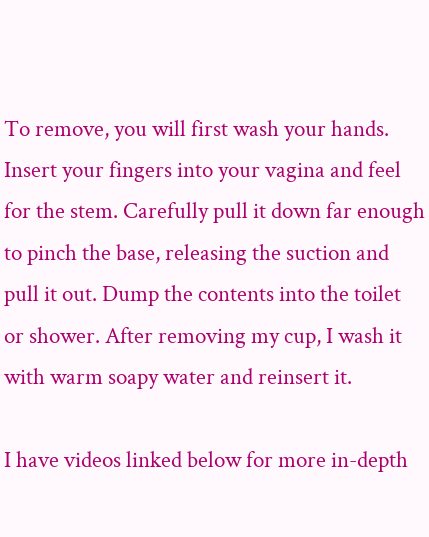To remove, you will first wash your hands. Insert your fingers into your vagina and feel for the stem. Carefully pull it down far enough to pinch the base, releasing the suction and pull it out. Dump the contents into the toilet or shower. After removing my cup, I wash it with warm soapy water and reinsert it.

I have videos linked below for more in-depth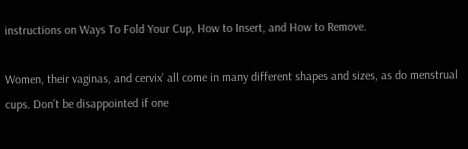instructions on Ways To Fold Your Cup, How to Insert, and How to Remove.

Women, their vaginas, and cervix’ all come in many different shapes and sizes, as do menstrual cups. Don’t be disappointed if one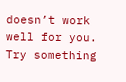doesn’t work well for you. Try something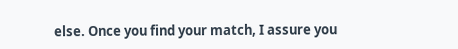else. Once you find your match, I assure you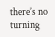there’s no turning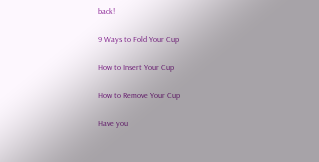back!

9 Ways to Fold Your Cup

How to Insert Your Cup

How to Remove Your Cup

Have you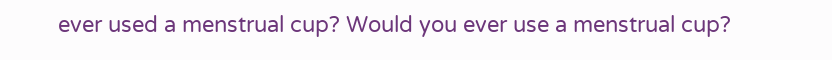ever used a menstrual cup? Would you ever use a menstrual cup?